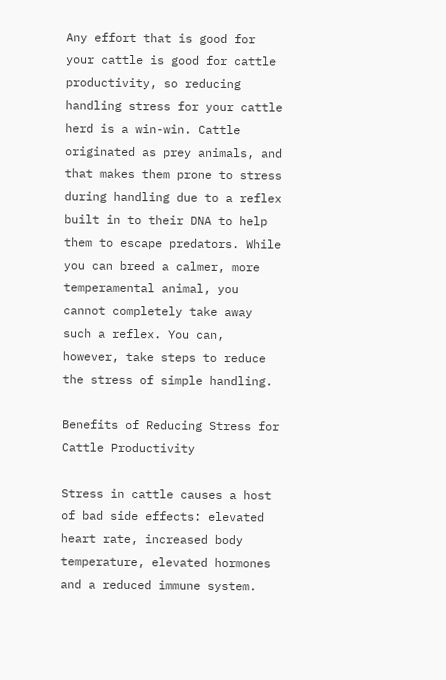Any effort that is good for your cattle is good for cattle productivity, so reducing handling stress for your cattle herd is a win-win. Cattle originated as prey animals, and that makes them prone to stress during handling due to a reflex built in to their DNA to help them to escape predators. While you can breed a calmer, more temperamental animal, you cannot completely take away such a reflex. You can, however, take steps to reduce the stress of simple handling.

Benefits of Reducing Stress for Cattle Productivity

Stress in cattle causes a host of bad side effects: elevated heart rate, increased body temperature, elevated hormones and a reduced immune system.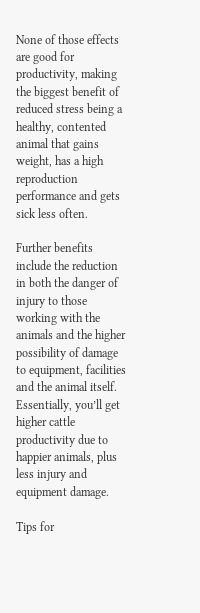None of those effects are good for productivity, making the biggest benefit of reduced stress being a healthy, contented animal that gains weight, has a high reproduction performance and gets sick less often.

Further benefits include the reduction in both the danger of injury to those working with the animals and the higher possibility of damage to equipment, facilities and the animal itself. Essentially, you’ll get higher cattle productivity due to happier animals, plus less injury and equipment damage.

Tips for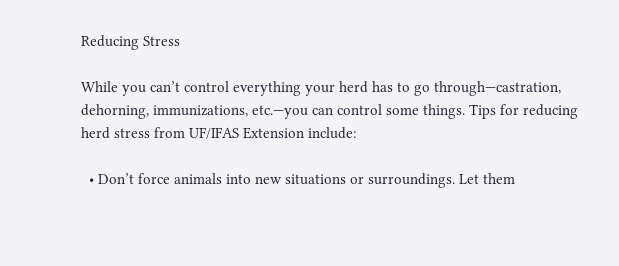Reducing Stress

While you can’t control everything your herd has to go through—castration, dehorning, immunizations, etc.—you can control some things. Tips for reducing herd stress from UF/IFAS Extension include:

  • Don’t force animals into new situations or surroundings. Let them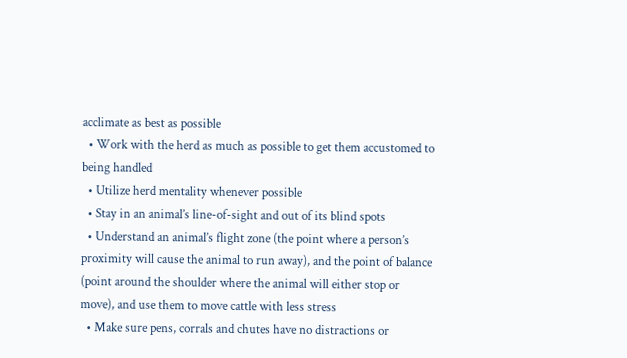acclimate as best as possible
  • Work with the herd as much as possible to get them accustomed to being handled
  • Utilize herd mentality whenever possible
  • Stay in an animal’s line-of-sight and out of its blind spots
  • Understand an animal’s flight zone (the point where a person’s proximity will cause the animal to run away), and the point of balance (point around the shoulder where the animal will either stop or move), and use them to move cattle with less stress
  • Make sure pens, corrals and chutes have no distractions or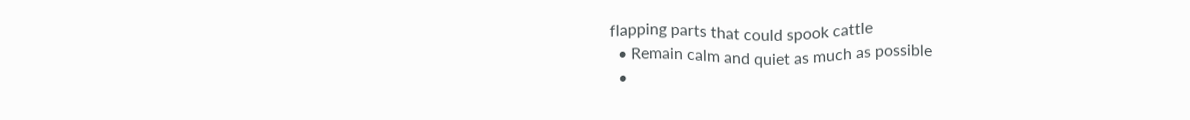flapping parts that could spook cattle
  • Remain calm and quiet as much as possible
  •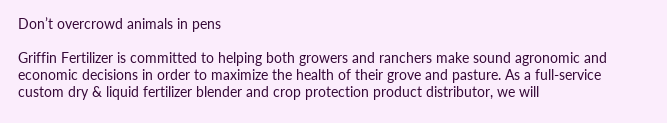Don’t overcrowd animals in pens

Griffin Fertilizer is committed to helping both growers and ranchers make sound agronomic and economic decisions in order to maximize the health of their grove and pasture. As a full-service custom dry & liquid fertilizer blender and crop protection product distributor, we will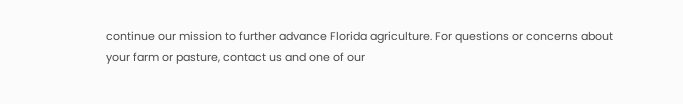continue our mission to further advance Florida agriculture. For questions or concerns about your farm or pasture, contact us and one of our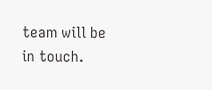team will be in touch.